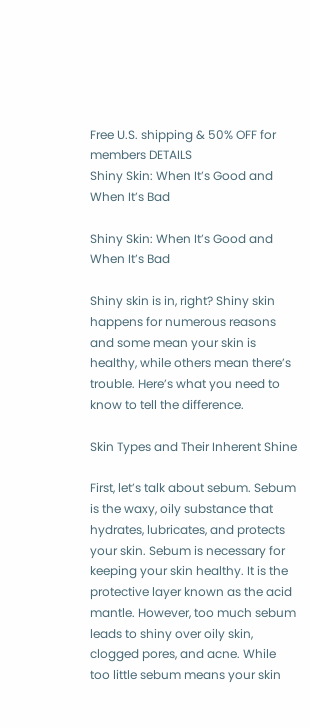Free U.S. shipping & 50% OFF for members DETAILS
Shiny Skin: When It’s Good and When It’s Bad

Shiny Skin: When It’s Good and When It’s Bad

Shiny skin is in, right? Shiny skin happens for numerous reasons and some mean your skin is healthy, while others mean there’s trouble. Here’s what you need to know to tell the difference.

Skin Types and Their Inherent Shine

First, let’s talk about sebum. Sebum is the waxy, oily substance that hydrates, lubricates, and protects your skin. Sebum is necessary for keeping your skin healthy. It is the protective layer known as the acid mantle. However, too much sebum leads to shiny over oily skin, clogged pores, and acne. While too little sebum means your skin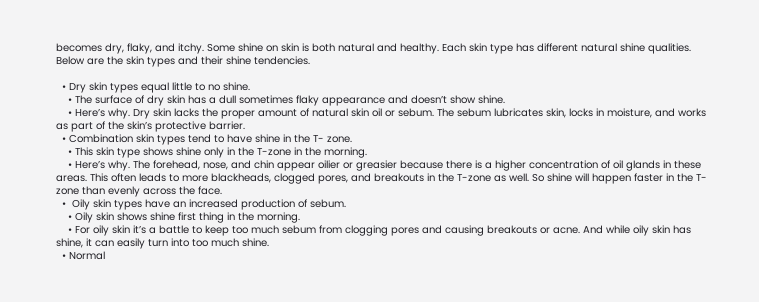becomes dry, flaky, and itchy. Some shine on skin is both natural and healthy. Each skin type has different natural shine qualities. Below are the skin types and their shine tendencies.

  • Dry skin types equal little to no shine.
    • The surface of dry skin has a dull sometimes flaky appearance and doesn’t show shine.
    • Here’s why. Dry skin lacks the proper amount of natural skin oil or sebum. The sebum lubricates skin, locks in moisture, and works as part of the skin’s protective barrier.
  • Combination skin types tend to have shine in the T- zone.
    • This skin type shows shine only in the T-zone in the morning.
    • Here’s why. The forehead, nose, and chin appear oilier or greasier because there is a higher concentration of oil glands in these areas. This often leads to more blackheads, clogged pores, and breakouts in the T-zone as well. So shine will happen faster in the T-zone than evenly across the face.
  •  Oily skin types have an increased production of sebum.
    • Oily skin shows shine first thing in the morning.
    • For oily skin it’s a battle to keep too much sebum from clogging pores and causing breakouts or acne. And while oily skin has shine, it can easily turn into too much shine.
  • Normal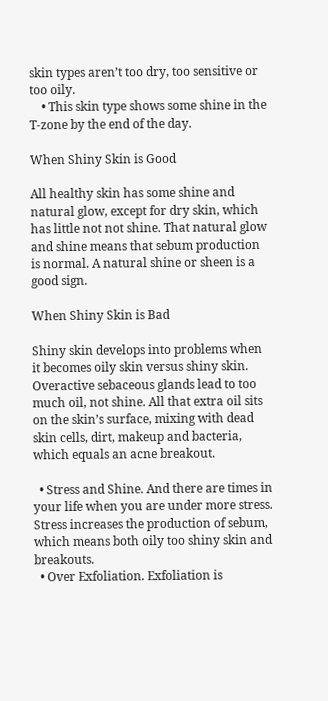skin types aren’t too dry, too sensitive or too oily.
    • This skin type shows some shine in the T-zone by the end of the day.

When Shiny Skin is Good

All healthy skin has some shine and natural glow, except for dry skin, which has little not not shine. That natural glow and shine means that sebum production is normal. A natural shine or sheen is a good sign.

When Shiny Skin is Bad

Shiny skin develops into problems when it becomes oily skin versus shiny skin. Overactive sebaceous glands lead to too much oil, not shine. All that extra oil sits on the skin’s surface, mixing with dead skin cells, dirt, makeup and bacteria, which equals an acne breakout.

  • Stress and Shine. And there are times in your life when you are under more stress. Stress increases the production of sebum, which means both oily too shiny skin and breakouts.
  • Over Exfoliation. Exfoliation is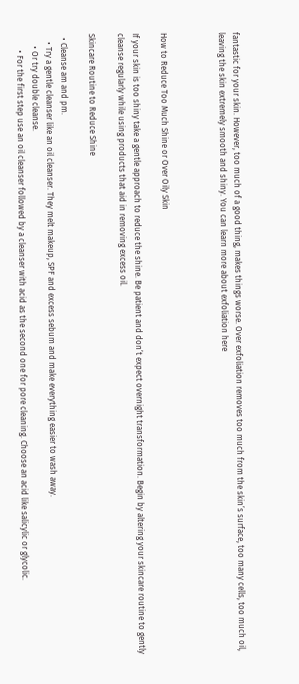fantastic for your skin. However, too much of a good thing, makes things worse. Over exfoliation removes too much from the skin’s surface, too many cells, too much oil, leaving the skin extremely smooth and shiny. You can learn more about exfoliation here



How to Reduce Too Much Shine or Over Oily Skin

If your skin is too shiny take a gentle approach to reduce the shine. Be patient and don’t expect overnight transformation. Begin by altering your skincare routine to gently cleanse regularly while using products that aid in removing excess oil.

Skincare Routine to Reduce Shine

  • Cleanse am and pm.
    • Try a gentle cleanser like an oil cleanser. They melt makeup, SPF and excess sebum and make everything easier to wash away.
      • Or try double cleanse.
        • For the first step use an oil cleanser followed by a cleanser with acid as the second one for pore cleaning. Choose an acid like salicylic or glycolic.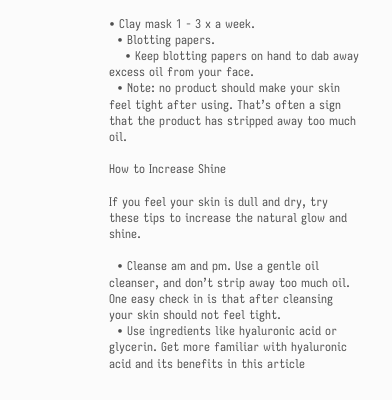• Clay mask 1 - 3 x a week.
  • Blotting papers.
    • Keep blotting papers on hand to dab away excess oil from your face.
  • Note: no product should make your skin feel tight after using. That’s often a sign that the product has stripped away too much oil.

How to Increase Shine

If you feel your skin is dull and dry, try these tips to increase the natural glow and shine.

  • Cleanse am and pm. Use a gentle oil cleanser, and don’t strip away too much oil. One easy check in is that after cleansing your skin should not feel tight.
  • Use ingredients like hyaluronic acid or glycerin. Get more familiar with hyaluronic acid and its benefits in this article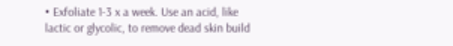• Exfoliate 1-3 x a week. Use an acid, like lactic or glycolic, to remove dead skin build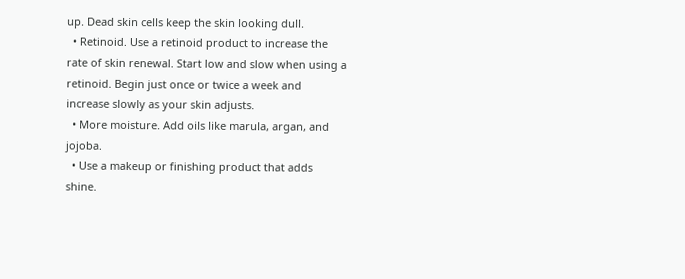up. Dead skin cells keep the skin looking dull.
  • Retinoid. Use a retinoid product to increase the rate of skin renewal. Start low and slow when using a retinoid. Begin just once or twice a week and increase slowly as your skin adjusts.
  • More moisture. Add oils like marula, argan, and jojoba.
  • Use a makeup or finishing product that adds shine.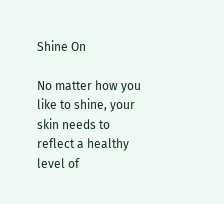Shine On

No matter how you like to shine, your skin needs to reflect a healthy level of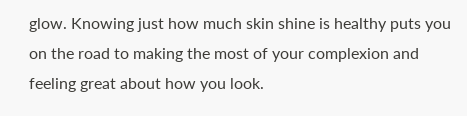glow. Knowing just how much skin shine is healthy puts you on the road to making the most of your complexion and feeling great about how you look.